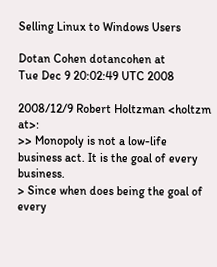Selling Linux to Windows Users

Dotan Cohen dotancohen at
Tue Dec 9 20:02:49 UTC 2008

2008/12/9 Robert Holtzman <holtzm at>:
>> Monopoly is not a low-life business act. It is the goal of every business.
> Since when does being the goal of every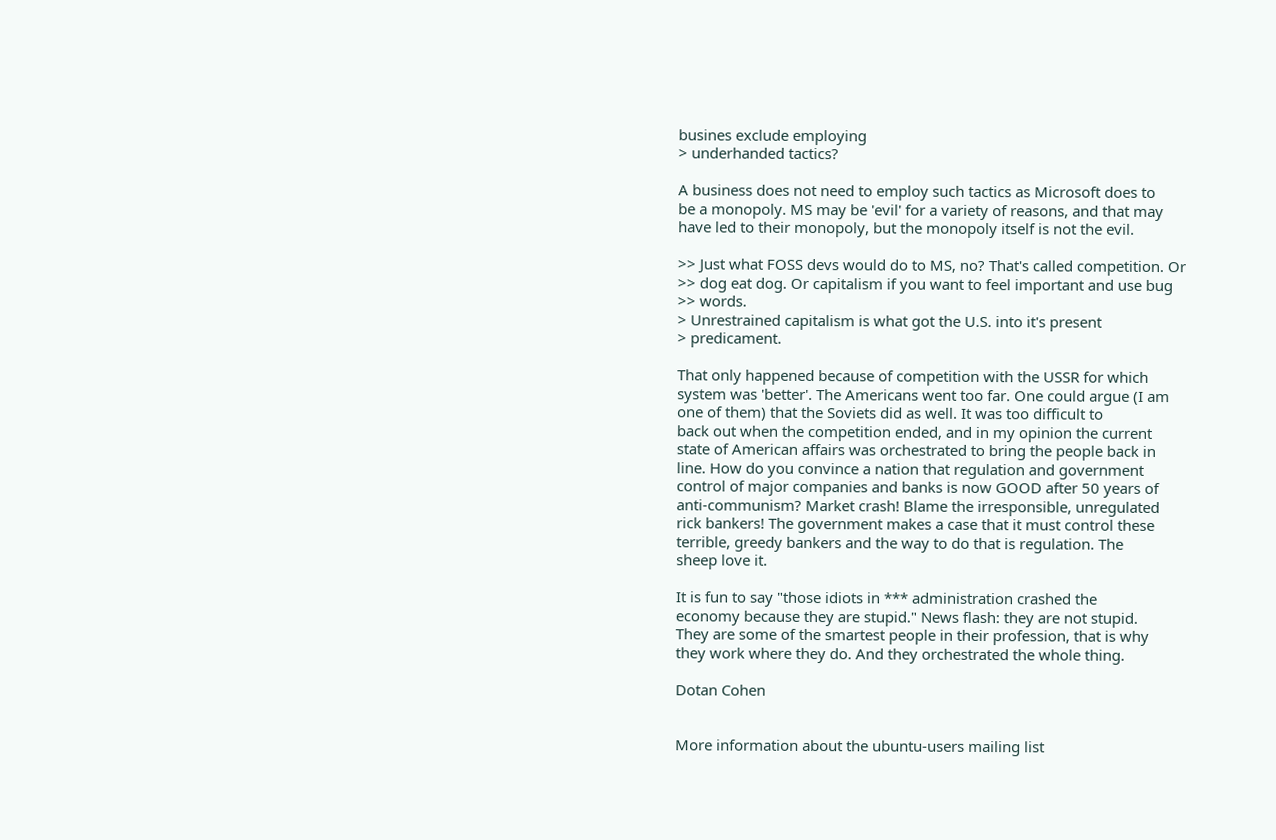busines exclude employing
> underhanded tactics?

A business does not need to employ such tactics as Microsoft does to
be a monopoly. MS may be 'evil' for a variety of reasons, and that may
have led to their monopoly, but the monopoly itself is not the evil.

>> Just what FOSS devs would do to MS, no? That's called competition. Or
>> dog eat dog. Or capitalism if you want to feel important and use bug
>> words.
> Unrestrained capitalism is what got the U.S. into it's present
> predicament.

That only happened because of competition with the USSR for which
system was 'better'. The Americans went too far. One could argue (I am
one of them) that the Soviets did as well. It was too difficult to
back out when the competition ended, and in my opinion the current
state of American affairs was orchestrated to bring the people back in
line. How do you convince a nation that regulation and government
control of major companies and banks is now GOOD after 50 years of
anti-communism? Market crash! Blame the irresponsible, unregulated
rick bankers! The government makes a case that it must control these
terrible, greedy bankers and the way to do that is regulation. The
sheep love it.

It is fun to say "those idiots in *** administration crashed the
economy because they are stupid." News flash: they are not stupid.
They are some of the smartest people in their profession, that is why
they work where they do. And they orchestrated the whole thing.

Dotan Cohen


More information about the ubuntu-users mailing list